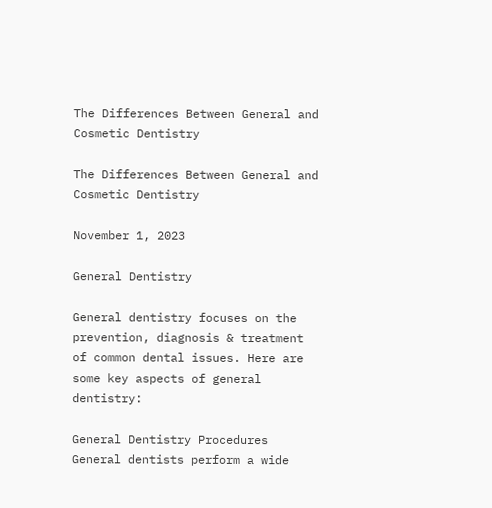The Differences Between General and Cosmetic Dentistry

The Differences Between General and Cosmetic Dentistry

November 1, 2023

General Dentistry

General dentistry focuses on the prevention, diagnosis & treatment of common dental issues. Here are some key aspects of general dentistry:

General Dentistry Procedures General dentists perform a wide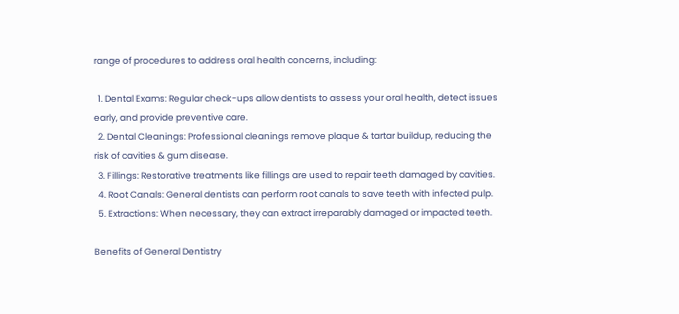range of procedures to address oral health concerns, including:

  1. Dental Exams: Regular check-ups allow dentists to assess your oral health, detect issues early, and provide preventive care.
  2. Dental Cleanings: Professional cleanings remove plaque & tartar buildup, reducing the risk of cavities & gum disease.
  3. Fillings: Restorative treatments like fillings are used to repair teeth damaged by cavities.
  4. Root Canals: General dentists can perform root canals to save teeth with infected pulp.
  5. Extractions: When necessary, they can extract irreparably damaged or impacted teeth.

Benefits of General Dentistry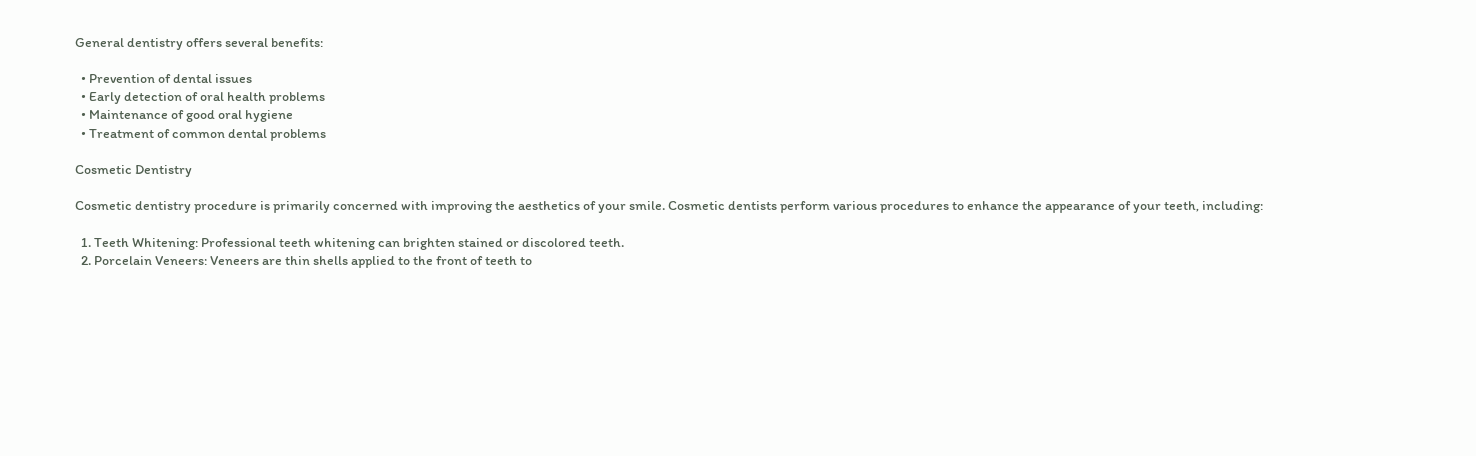General dentistry offers several benefits:

  • Prevention of dental issues
  • Early detection of oral health problems
  • Maintenance of good oral hygiene
  • Treatment of common dental problems

Cosmetic Dentistry

Cosmetic dentistry procedure is primarily concerned with improving the aesthetics of your smile. Cosmetic dentists perform various procedures to enhance the appearance of your teeth, including:

  1. Teeth Whitening: Professional teeth whitening can brighten stained or discolored teeth.
  2. Porcelain Veneers: Veneers are thin shells applied to the front of teeth to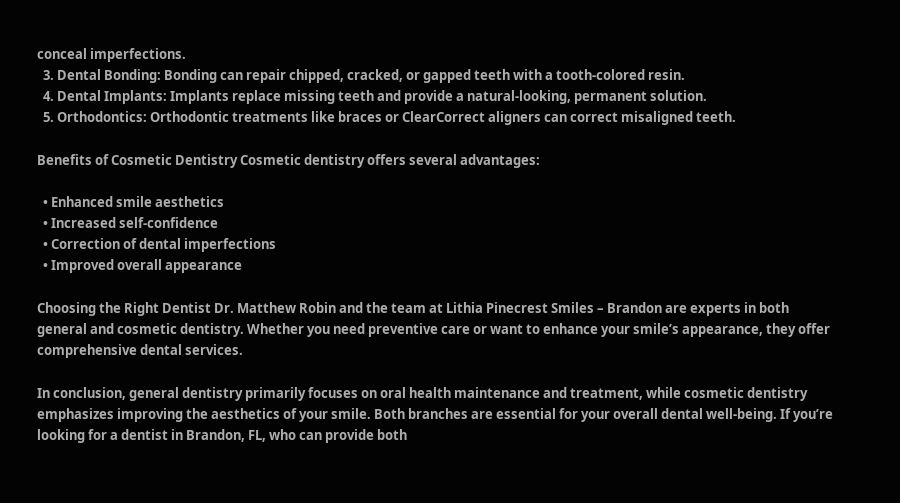conceal imperfections.
  3. Dental Bonding: Bonding can repair chipped, cracked, or gapped teeth with a tooth-colored resin.
  4. Dental Implants: Implants replace missing teeth and provide a natural-looking, permanent solution.
  5. Orthodontics: Orthodontic treatments like braces or ClearCorrect aligners can correct misaligned teeth.

Benefits of Cosmetic Dentistry Cosmetic dentistry offers several advantages:

  • Enhanced smile aesthetics
  • Increased self-confidence
  • Correction of dental imperfections
  • Improved overall appearance

Choosing the Right Dentist Dr. Matthew Robin and the team at Lithia Pinecrest Smiles – Brandon are experts in both general and cosmetic dentistry. Whether you need preventive care or want to enhance your smile’s appearance, they offer comprehensive dental services.

In conclusion, general dentistry primarily focuses on oral health maintenance and treatment, while cosmetic dentistry emphasizes improving the aesthetics of your smile. Both branches are essential for your overall dental well-being. If you’re looking for a dentist in Brandon, FL, who can provide both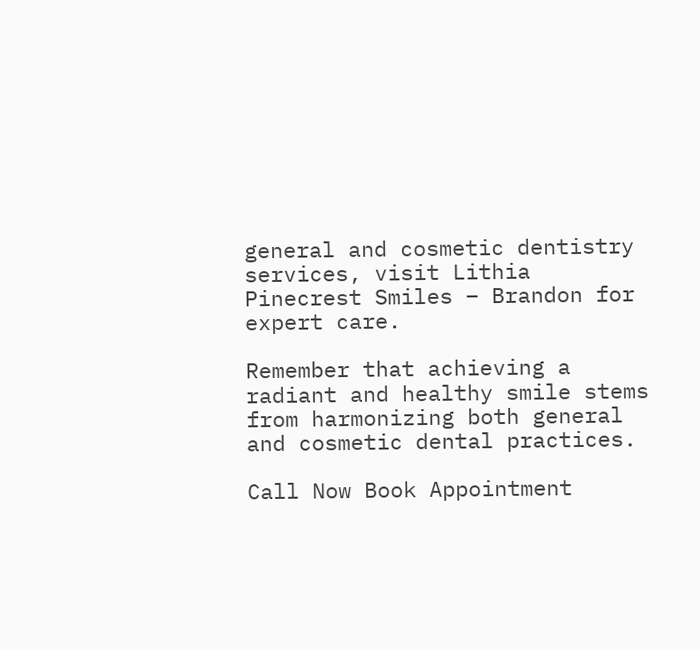general and cosmetic dentistry services, visit Lithia Pinecrest Smiles – Brandon for expert care.

Remember that achieving a radiant and healthy smile stems from harmonizing both general and cosmetic dental practices.

Call Now Book Appointment